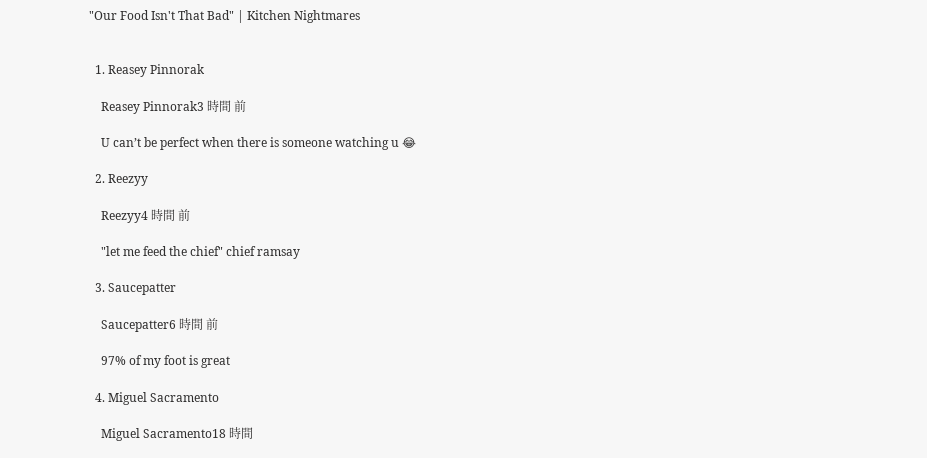"Our Food Isn't That Bad" | Kitchen Nightmares


  1. Reasey Pinnorak

    Reasey Pinnorak3 時間 前

    U can’t be perfect when there is someone watching u 😂

  2. Reezyy

    Reezyy4 時間 前

    "let me feed the chief" chief ramsay

  3. Saucepatter

    Saucepatter6 時間 前

    97% of my foot is great

  4. Miguel Sacramento

    Miguel Sacramento18 時間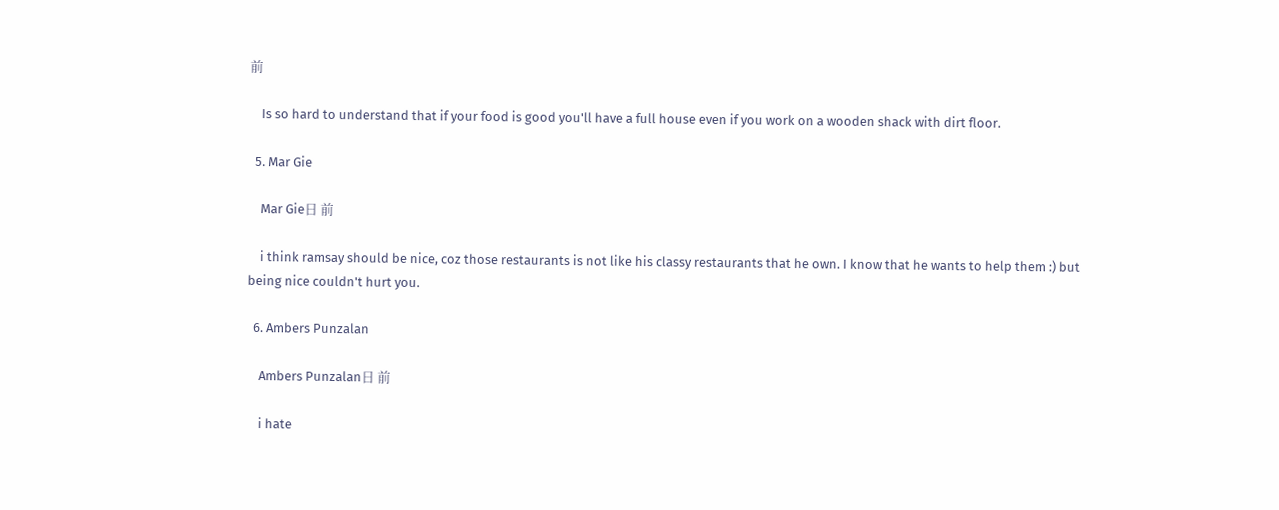前

    Is so hard to understand that if your food is good you'll have a full house even if you work on a wooden shack with dirt floor.

  5. Mar Gie

    Mar Gie日 前

    i think ramsay should be nice, coz those restaurants is not like his classy restaurants that he own. I know that he wants to help them :) but being nice couldn't hurt you.

  6. Ambers Punzalan

    Ambers Punzalan日 前

    i hate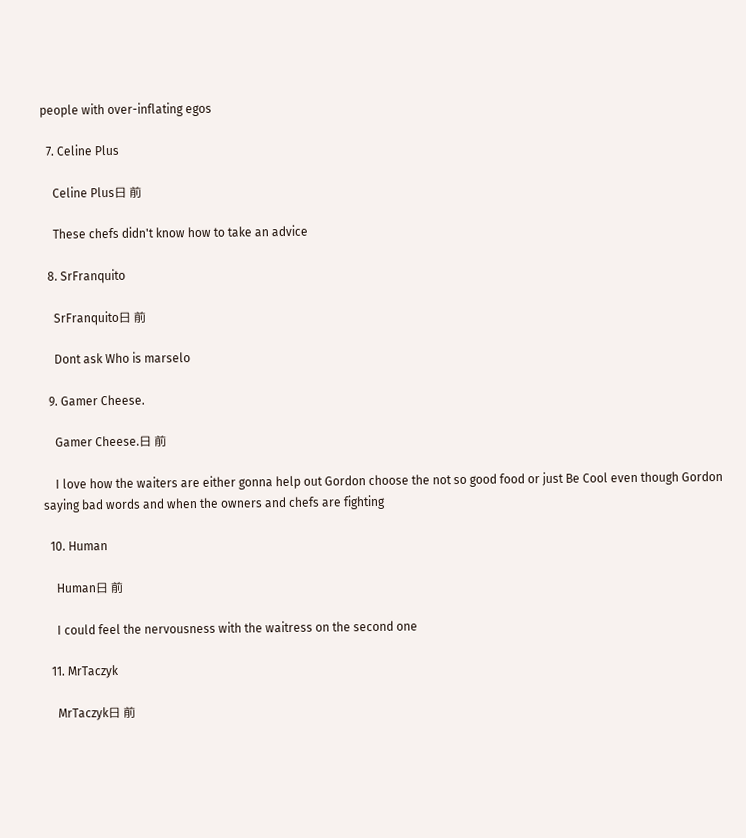people with over-inflating egos

  7. Celine Plus

    Celine Plus日 前

    These chefs didn't know how to take an advice

  8. SrFranquito

    SrFranquito日 前

    Dont ask Who is marselo

  9. Gamer Cheese.

    Gamer Cheese.日 前

    I love how the waiters are either gonna help out Gordon choose the not so good food or just Be Cool even though Gordon saying bad words and when the owners and chefs are fighting

  10. Human

    Human日 前

    I could feel the nervousness with the waitress on the second one

  11. MrTaczyk

    MrTaczyk日 前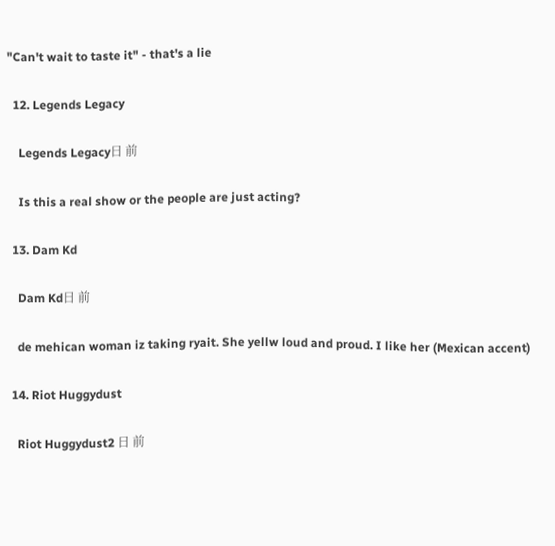"Can't wait to taste it" - that's a lie

  12. Legends Legacy

    Legends Legacy日 前

    Is this a real show or the people are just acting?

  13. Dam Kd

    Dam Kd日 前

    de mehican woman iz taking ryait. She yellw loud and proud. I like her (Mexican accent)

  14. Riot Huggydust

    Riot Huggydust2 日 前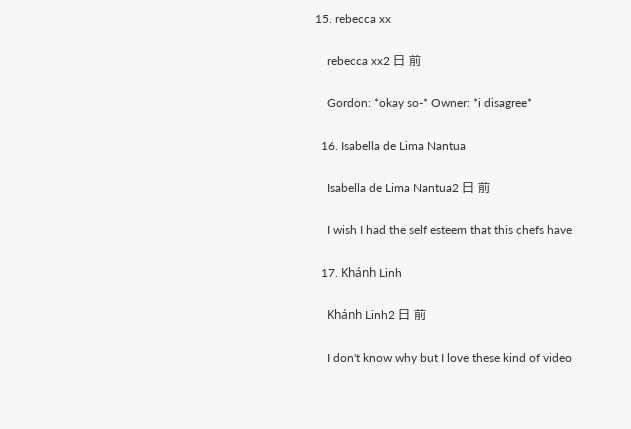15. rebecca xx

    rebecca xx2 日 前

    Gordon: *okay so-* Owner: *i disagree*

  16. Isabella de Lima Nantua

    Isabella de Lima Nantua2 日 前

    I wish I had the self esteem that this chefs have

  17. Khánh Linh

    Khánh Linh2 日 前

    I don't know why but I love these kind of video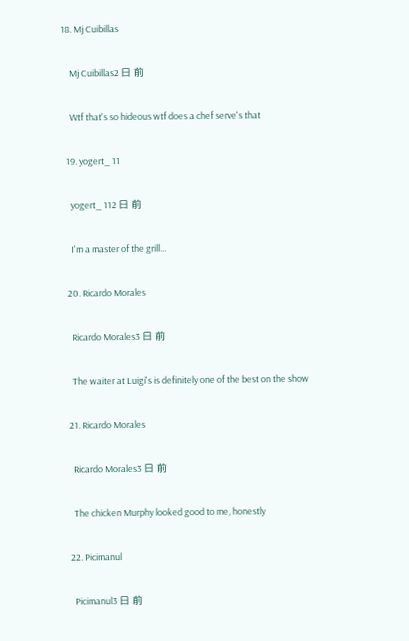18. Mj Cuibillas

    Mj Cuibillas2 日 前

    Wtf that's so hideous wtf does a chef serve's that

  19. yogert_ 11

    yogert_ 112 日 前

    I'm a master of the grill...

  20. Ricardo Morales

    Ricardo Morales3 日 前

    The waiter at Luigi's is definitely one of the best on the show

  21. Ricardo Morales

    Ricardo Morales3 日 前

    The chicken Murphy looked good to me, honestly

  22. Picimanul

    Picimanul3 日 前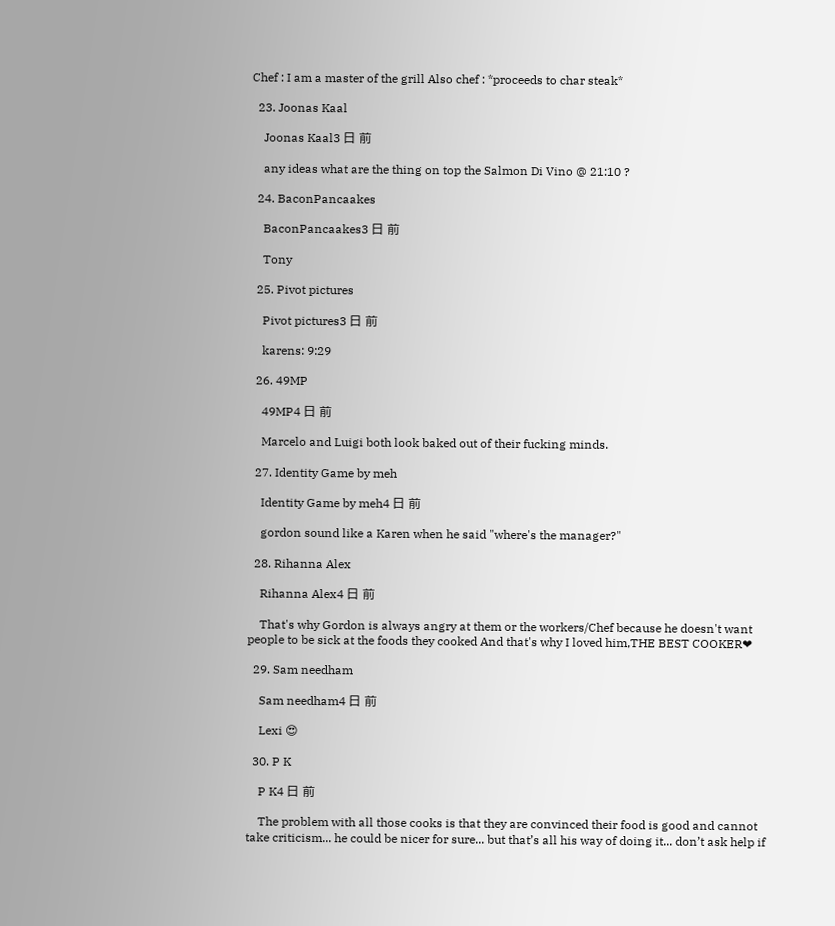Chef : I am a master of the grill Also chef : *proceeds to char steak*

  23. Joonas Kaal

    Joonas Kaal3 日 前

    any ideas what are the thing on top the Salmon Di Vino @ 21:10 ?

  24. BaconPancaakes

    BaconPancaakes3 日 前

    Tony

  25. Pivot pictures

    Pivot pictures3 日 前

    karens: 9:29

  26. 49MP

    49MP4 日 前

    Marcelo and Luigi both look baked out of their fucking minds.

  27. Identity Game by meh

    Identity Game by meh4 日 前

    gordon sound like a Karen when he said "where's the manager?"

  28. Rihanna Alex

    Rihanna Alex4 日 前

    That's why Gordon is always angry at them or the workers/Chef because he doesn't want people to be sick at the foods they cooked And that's why I loved him,THE BEST COOKER❤

  29. Sam needham

    Sam needham4 日 前

    Lexi 😍

  30. P K

    P K4 日 前

    The problem with all those cooks is that they are convinced their food is good and cannot take criticism... he could be nicer for sure... but that’s all his way of doing it... don’t ask help if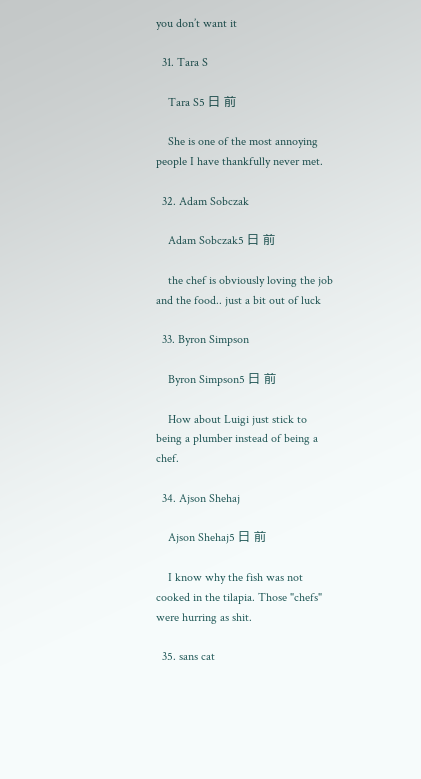you don’t want it

  31. Tara S

    Tara S5 日 前

    She is one of the most annoying people I have thankfully never met.

  32. Adam Sobczak

    Adam Sobczak5 日 前

    the chef is obviously loving the job and the food.. just a bit out of luck

  33. Byron Simpson

    Byron Simpson5 日 前

    How about Luigi just stick to being a plumber instead of being a chef.

  34. Ajson Shehaj

    Ajson Shehaj5 日 前

    I know why the fish was not cooked in the tilapia. Those "chefs" were hurring as shit.

  35. sans cat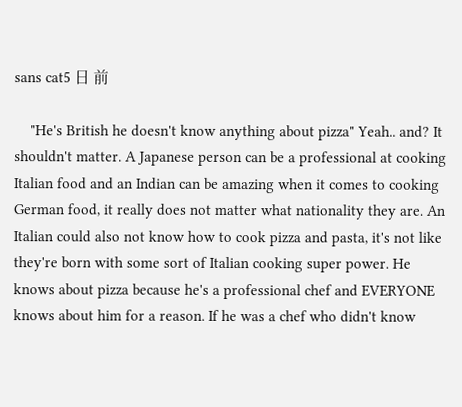sans cat5 日 前

    "He's British he doesn't know anything about pizza" Yeah.. and? It shouldn't matter. A Japanese person can be a professional at cooking Italian food and an Indian can be amazing when it comes to cooking German food, it really does not matter what nationality they are. An Italian could also not know how to cook pizza and pasta, it's not like they're born with some sort of Italian cooking super power. He knows about pizza because he's a professional chef and EVERYONE knows about him for a reason. If he was a chef who didn't know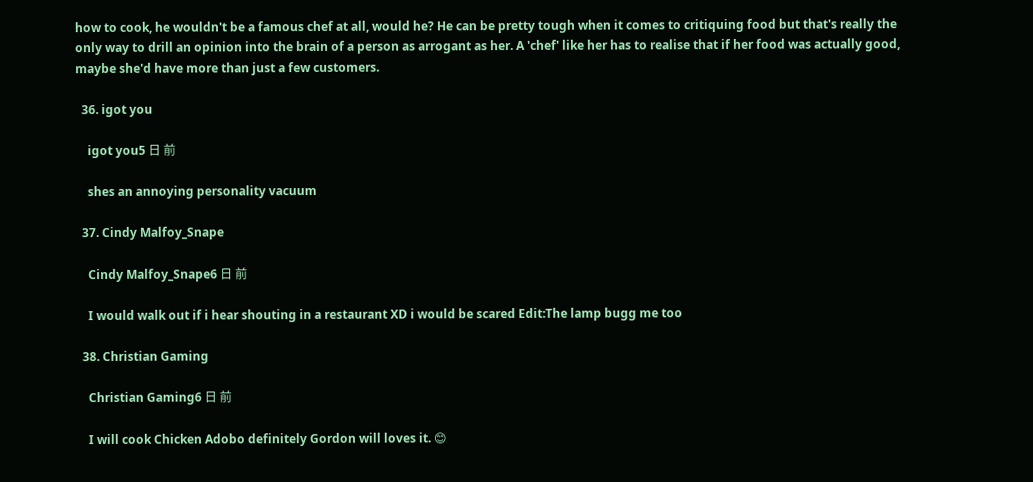how to cook, he wouldn't be a famous chef at all, would he? He can be pretty tough when it comes to critiquing food but that's really the only way to drill an opinion into the brain of a person as arrogant as her. A 'chef' like her has to realise that if her food was actually good, maybe she'd have more than just a few customers.

  36. igot you

    igot you5 日 前

    shes an annoying personality vacuum

  37. Cindy Malfoy_Snape

    Cindy Malfoy_Snape6 日 前

    I would walk out if i hear shouting in a restaurant XD i would be scared Edit:The lamp bugg me too

  38. Christian Gaming

    Christian Gaming6 日 前

    I will cook Chicken Adobo definitely Gordon will loves it. 😊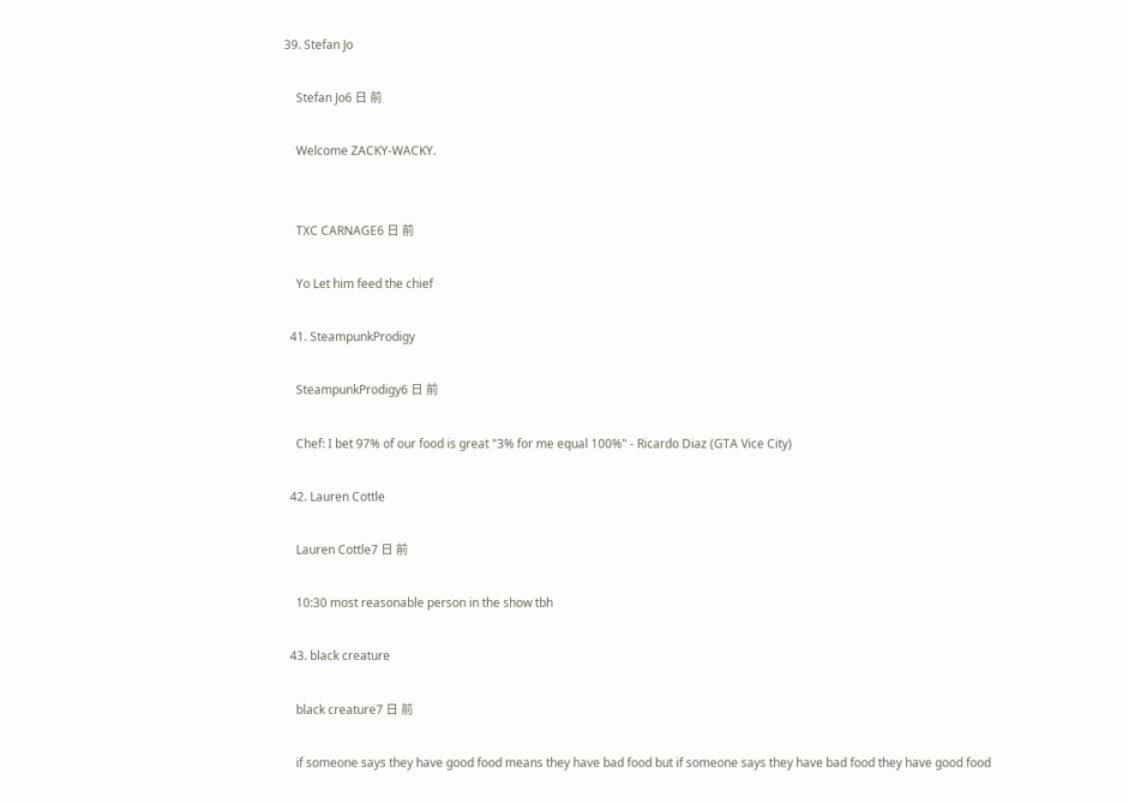39. Stefan Jo

    Stefan Jo6 日 前

    Welcome ZACKY-WACKY.


    TXC CARNAGE6 日 前

    Yo Let him feed the chief

  41. SteampunkProdigy

    SteampunkProdigy6 日 前

    Chef: I bet 97% of our food is great "3% for me equal 100%" - Ricardo Diaz (GTA Vice City)

  42. Lauren Cottle

    Lauren Cottle7 日 前

    10:30 most reasonable person in the show tbh

  43. black creature

    black creature7 日 前

    if someone says they have good food means they have bad food but if someone says they have bad food they have good food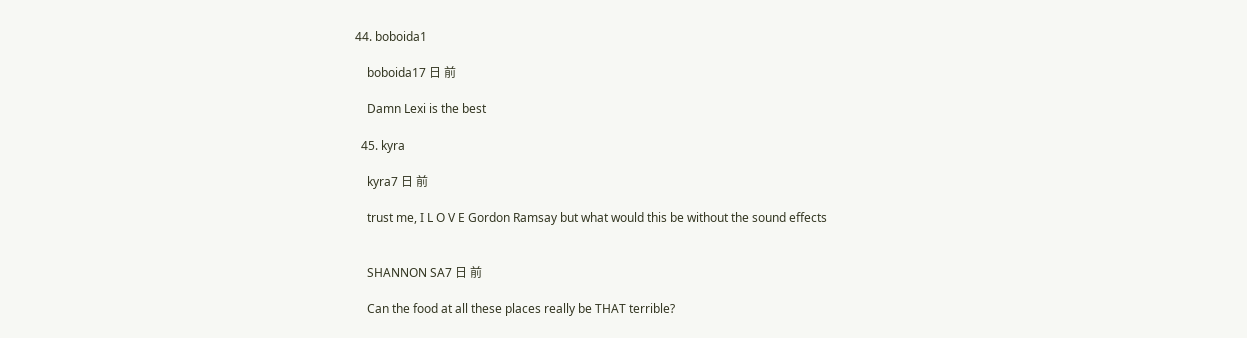44. boboida1

    boboida17 日 前

    Damn Lexi is the best

  45. kyra

    kyra7 日 前

    trust me, I L O V E Gordon Ramsay but what would this be without the sound effects


    SHANNON SA7 日 前

    Can the food at all these places really be THAT terrible?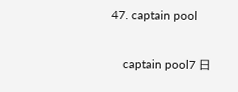47. captain pool

    captain pool7 日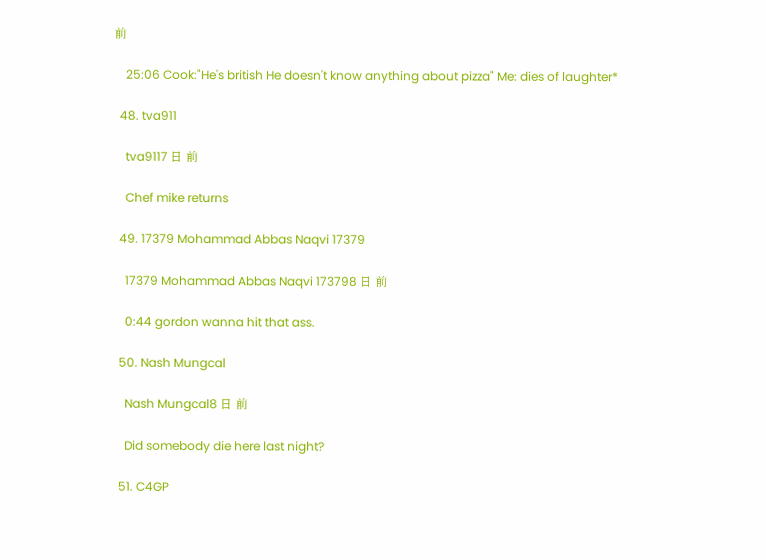前

    25:06 Cook:"He's british He doesn't know anything about pizza" Me: dies of laughter*

  48. tva911

    tva9117 日 前

    Chef mike returns

  49. 17379 Mohammad Abbas Naqvi 17379

    17379 Mohammad Abbas Naqvi 173798 日 前

    0:44 gordon wanna hit that ass.

  50. Nash Mungcal

    Nash Mungcal8 日 前

    Did somebody die here last night?

  51. C4GP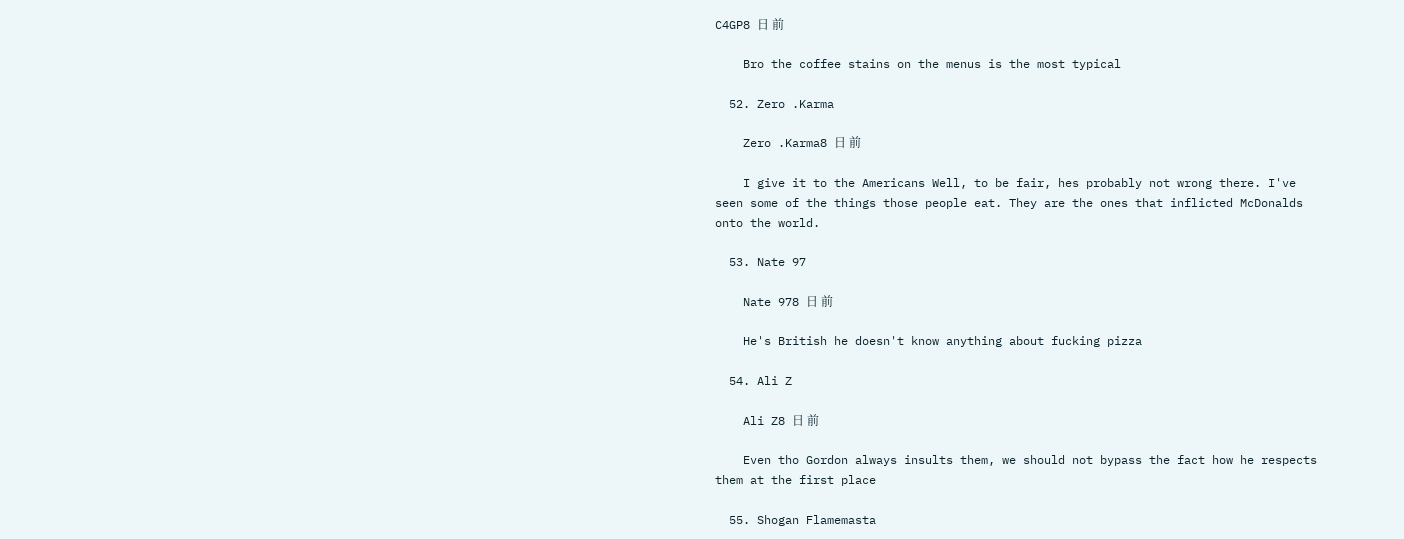C4GP8 日 前

    Bro the coffee stains on the menus is the most typical

  52. Zero .Karma

    Zero .Karma8 日 前

    I give it to the Americans Well, to be fair, hes probably not wrong there. I've seen some of the things those people eat. They are the ones that inflicted McDonalds onto the world.

  53. Nate 97

    Nate 978 日 前

    He's British he doesn't know anything about fucking pizza

  54. Ali Z

    Ali Z8 日 前

    Even tho Gordon always insults them, we should not bypass the fact how he respects them at the first place

  55. Shogan Flamemasta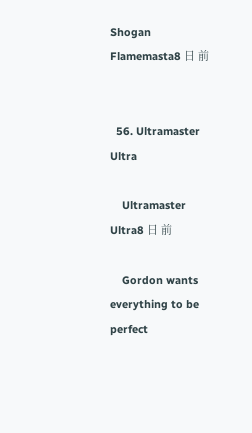Shogan Flamemasta8 日 前


  56. Ultramaster Ultra

    Ultramaster Ultra8 日 前

    Gordon wants everything to be perfect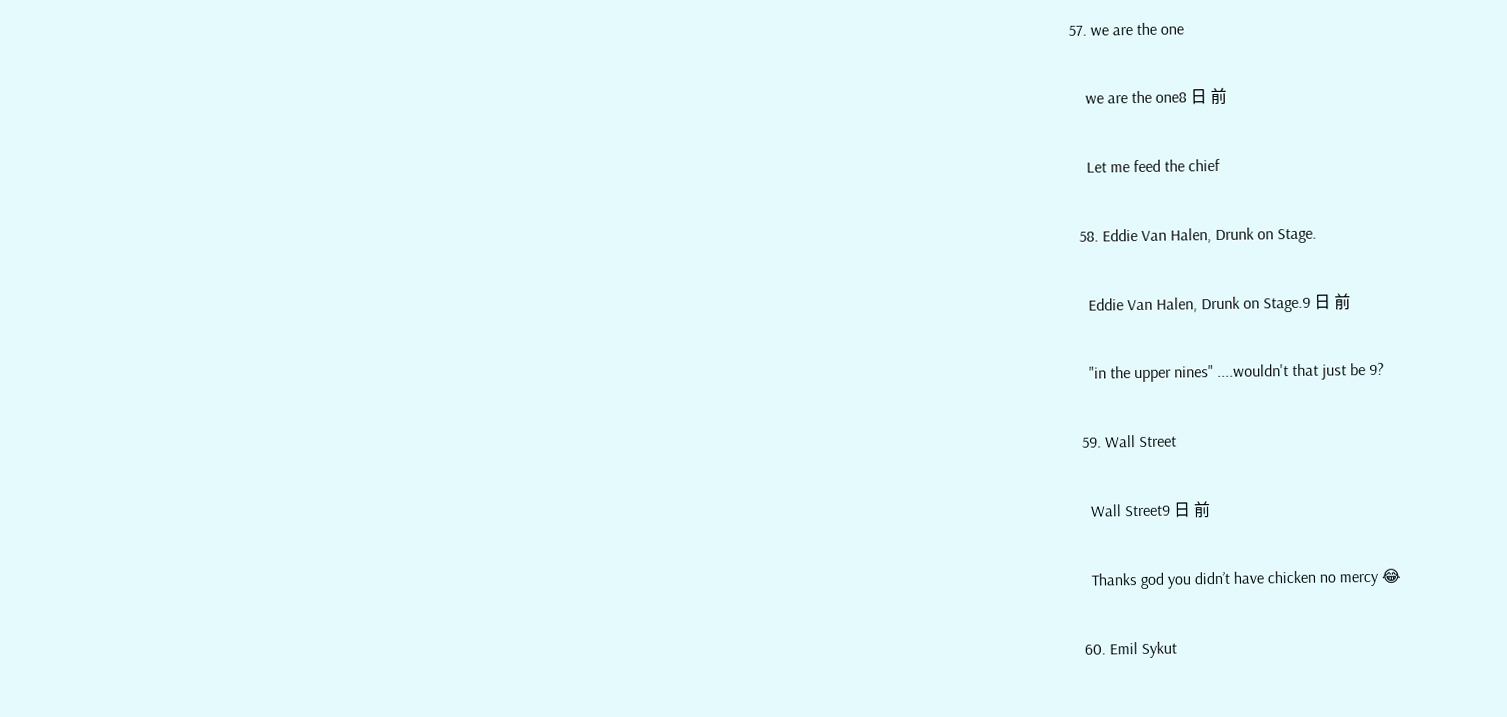57. we are the one

    we are the one8 日 前

    Let me feed the chief

  58. Eddie Van Halen, Drunk on Stage.

    Eddie Van Halen, Drunk on Stage.9 日 前

    "in the upper nines" ....wouldn't that just be 9?

  59. Wall Street

    Wall Street9 日 前

    Thanks god you didn’t have chicken no mercy 😂

  60. Emil Sykut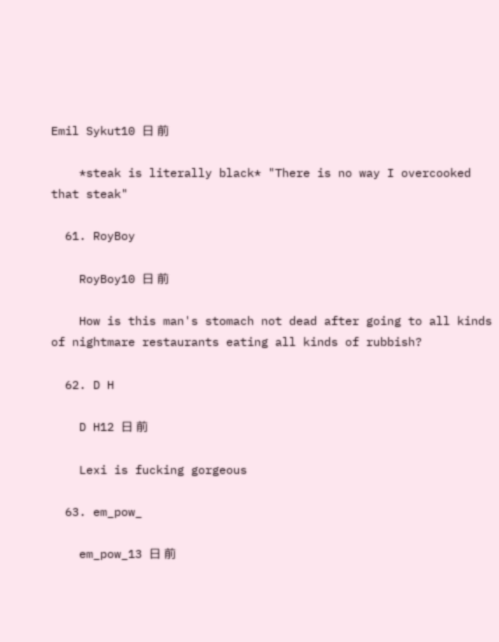Emil Sykut10 日 前

    *steak is literally black* "There is no way I overcooked that steak"

  61. RoyBoy

    RoyBoy10 日 前

    How is this man's stomach not dead after going to all kinds of nightmare restaurants eating all kinds of rubbish?

  62. D H

    D H12 日 前

    Lexi is fucking gorgeous

  63. em_pow_

    em_pow_13 日 前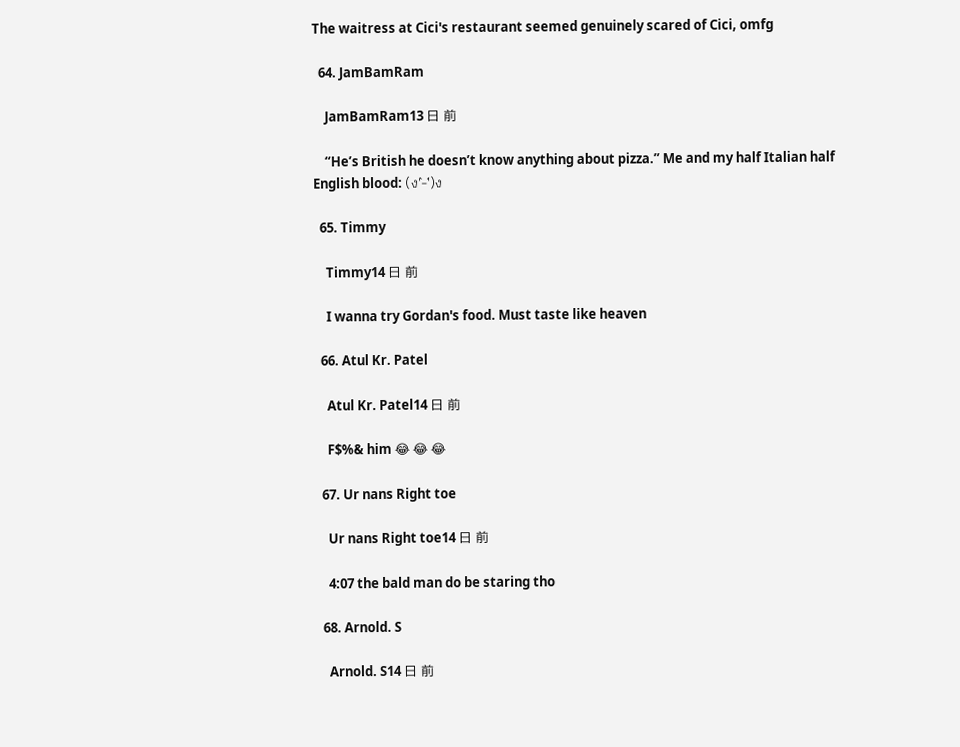The waitress at Cici's restaurant seemed genuinely scared of Cici, omfg

  64. JamBamRam

    JamBamRam13 日 前

    “He’s British he doesn’t know anything about pizza.” Me and my half Italian half English blood: (ง'̀-'́)ง

  65. Timmy

    Timmy14 日 前

    I wanna try Gordan's food. Must taste like heaven

  66. Atul Kr. Patel

    Atul Kr. Patel14 日 前

    F$%& him 😂 😂 😂

  67. Ur nans Right toe

    Ur nans Right toe14 日 前

    4:07 the bald man do be staring tho

  68. Arnold. S

    Arnold. S14 日 前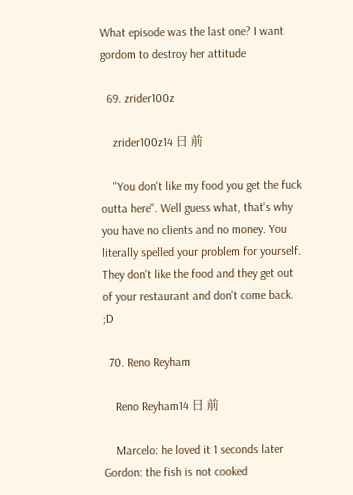What episode was the last one? I want gordom to destroy her attitude

  69. zrider100z

    zrider100z14 日 前

    "You don't like my food you get the fuck outta here". Well guess what, that's why you have no clients and no money. You literally spelled your problem for yourself. They don't like the food and they get out of your restaurant and don't come back. ;D

  70. Reno Reyham

    Reno Reyham14 日 前

    Marcelo: he loved it 1 seconds later Gordon: the fish is not cooked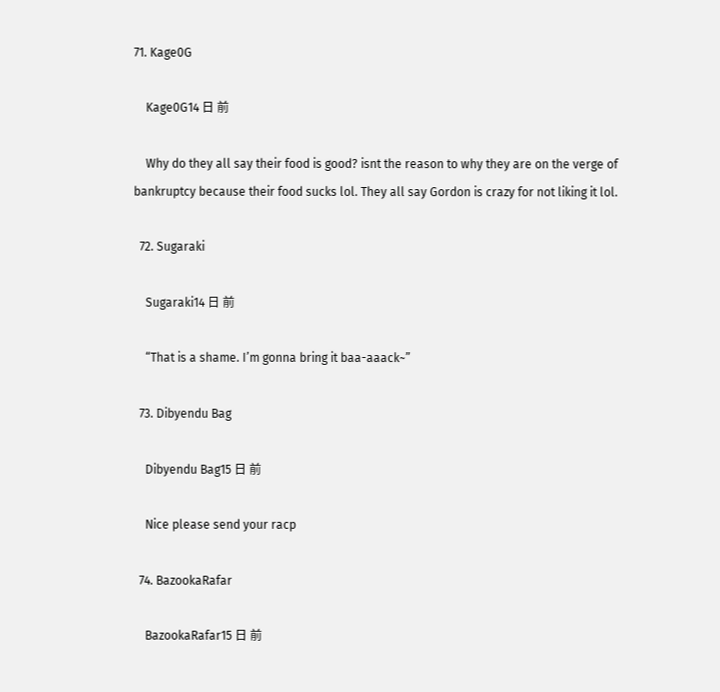71. Kage0G

    Kage0G14 日 前

    Why do they all say their food is good? isnt the reason to why they are on the verge of bankruptcy because their food sucks lol. They all say Gordon is crazy for not liking it lol.

  72. Sugaraki

    Sugaraki14 日 前

    “That is a shame. I’m gonna bring it baa-aaack~”

  73. Dibyendu Bag

    Dibyendu Bag15 日 前

    Nice please send your racp

  74. BazookaRafar

    BazookaRafar15 日 前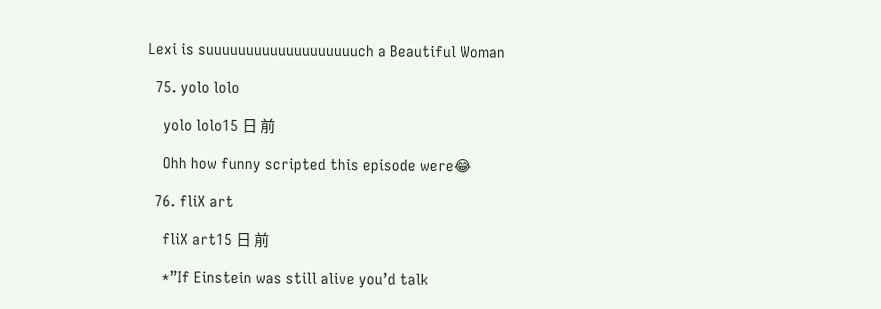Lexi is suuuuuuuuuuuuuuuuuuuch a Beautiful Woman

  75. yolo lolo

    yolo lolo15 日 前

    Ohh how funny scripted this episode were😂

  76. fliX art

    fliX art15 日 前

    *”If Einstein was still alive you’d talk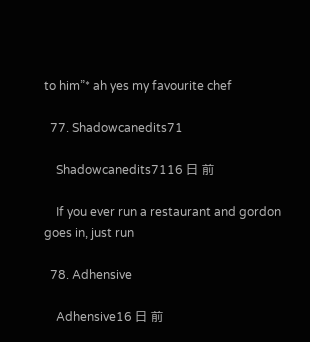to him”* ah yes my favourite chef

  77. Shadowcanedits71

    Shadowcanedits7116 日 前

    If you ever run a restaurant and gordon goes in, just run

  78. Adhensive

    Adhensive16 日 前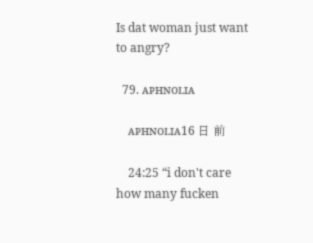Is dat woman just want to angry?

  79. ᴀᴘʜɴᴏʟɪᴀ

    ᴀᴘʜɴᴏʟɪᴀ16 日 前

    24:25 “i don't care how many fucken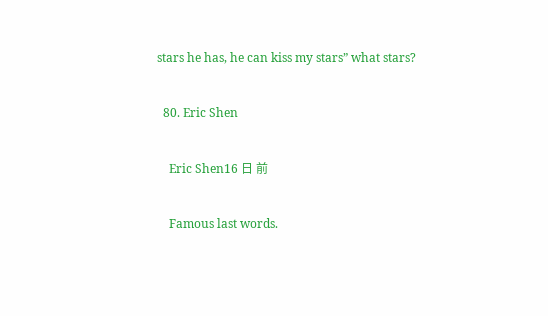stars he has, he can kiss my stars” what stars?

  80. Eric Shen

    Eric Shen16 日 前

    Famous last words.